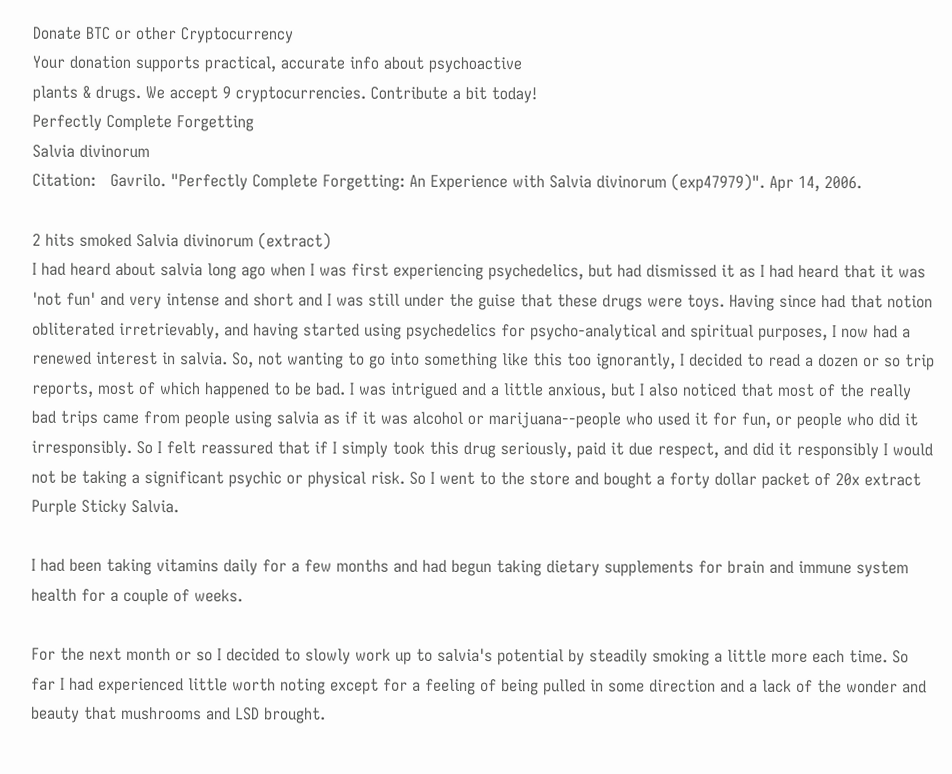Donate BTC or other Cryptocurrency
Your donation supports practical, accurate info about psychoactive
plants & drugs. We accept 9 cryptocurrencies. Contribute a bit today!
Perfectly Complete Forgetting
Salvia divinorum
Citation:   Gavrilo. "Perfectly Complete Forgetting: An Experience with Salvia divinorum (exp47979)". Apr 14, 2006.

2 hits smoked Salvia divinorum (extract)
I had heard about salvia long ago when I was first experiencing psychedelics, but had dismissed it as I had heard that it was 'not fun' and very intense and short and I was still under the guise that these drugs were toys. Having since had that notion obliterated irretrievably, and having started using psychedelics for psycho-analytical and spiritual purposes, I now had a renewed interest in salvia. So, not wanting to go into something like this too ignorantly, I decided to read a dozen or so trip reports, most of which happened to be bad. I was intrigued and a little anxious, but I also noticed that most of the really bad trips came from people using salvia as if it was alcohol or marijuana--people who used it for fun, or people who did it irresponsibly. So I felt reassured that if I simply took this drug seriously, paid it due respect, and did it responsibly I would not be taking a significant psychic or physical risk. So I went to the store and bought a forty dollar packet of 20x extract Purple Sticky Salvia.

I had been taking vitamins daily for a few months and had begun taking dietary supplements for brain and immune system health for a couple of weeks.

For the next month or so I decided to slowly work up to salvia's potential by steadily smoking a little more each time. So far I had experienced little worth noting except for a feeling of being pulled in some direction and a lack of the wonder and beauty that mushrooms and LSD brought.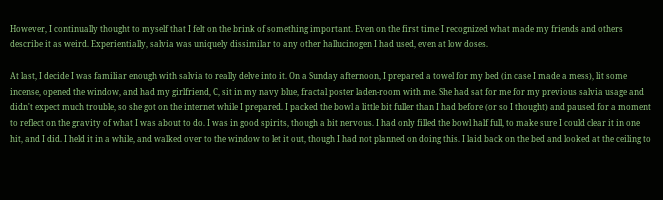However, I continually thought to myself that I felt on the brink of something important. Even on the first time I recognized what made my friends and others describe it as weird. Experientially, salvia was uniquely dissimilar to any other hallucinogen I had used, even at low doses.

At last, I decide I was familiar enough with salvia to really delve into it. On a Sunday afternoon, I prepared a towel for my bed (in case I made a mess), lit some incense, opened the window, and had my girlfriend, C, sit in my navy blue, fractal poster laden-room with me. She had sat for me for my previous salvia usage and didn't expect much trouble, so she got on the internet while I prepared. I packed the bowl a little bit fuller than I had before (or so I thought) and paused for a moment to reflect on the gravity of what I was about to do. I was in good spirits, though a bit nervous. I had only filled the bowl half full, to make sure I could clear it in one hit, and I did. I held it in a while, and walked over to the window to let it out, though I had not planned on doing this. I laid back on the bed and looked at the ceiling to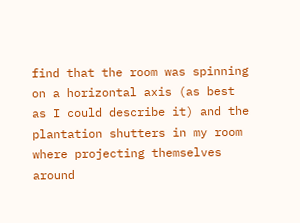find that the room was spinning on a horizontal axis (as best as I could describe it) and the plantation shutters in my room where projecting themselves around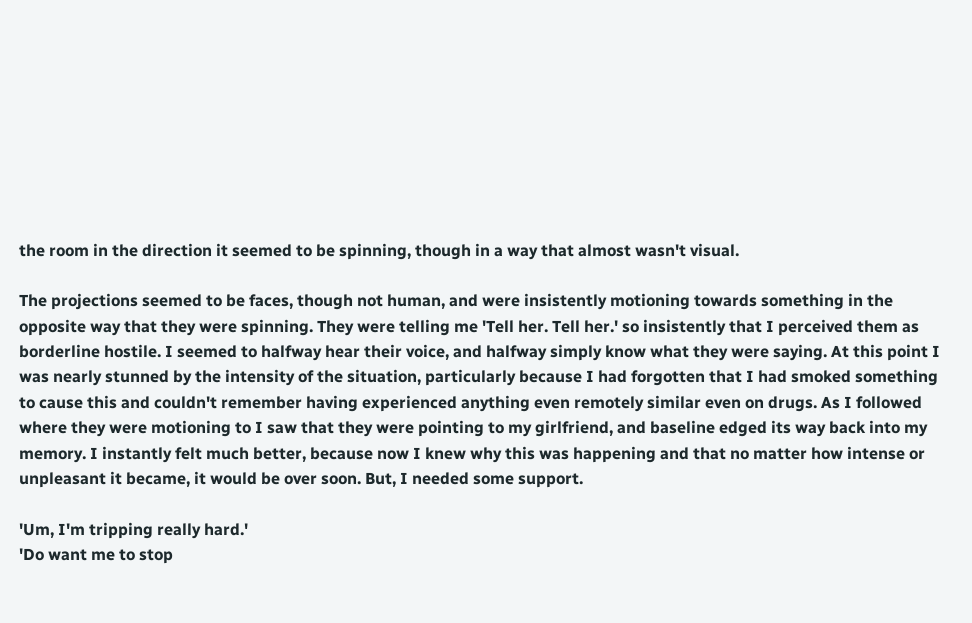the room in the direction it seemed to be spinning, though in a way that almost wasn't visual.

The projections seemed to be faces, though not human, and were insistently motioning towards something in the opposite way that they were spinning. They were telling me 'Tell her. Tell her.' so insistently that I perceived them as borderline hostile. I seemed to halfway hear their voice, and halfway simply know what they were saying. At this point I was nearly stunned by the intensity of the situation, particularly because I had forgotten that I had smoked something to cause this and couldn't remember having experienced anything even remotely similar even on drugs. As I followed where they were motioning to I saw that they were pointing to my girlfriend, and baseline edged its way back into my memory. I instantly felt much better, because now I knew why this was happening and that no matter how intense or unpleasant it became, it would be over soon. But, I needed some support.

'Um, I'm tripping really hard.'
'Do want me to stop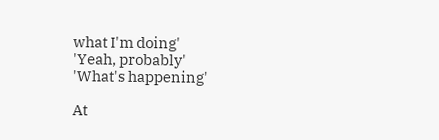what I'm doing'
'Yeah, probably'
'What's happening'

At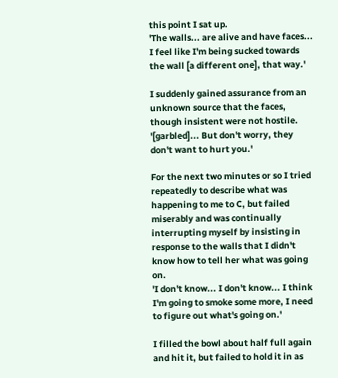this point I sat up.
'The walls... are alive and have faces... I feel like I'm being sucked towards the wall [a different one], that way.'

I suddenly gained assurance from an unknown source that the faces, though insistent were not hostile.
'[garbled]... But don't worry, they don't want to hurt you.'

For the next two minutes or so I tried repeatedly to describe what was happening to me to C, but failed miserably and was continually interrupting myself by insisting in response to the walls that I didn't know how to tell her what was going on.
'I don't know... I don't know... I think I'm going to smoke some more, I need to figure out what's going on.'

I filled the bowl about half full again and hit it, but failed to hold it in as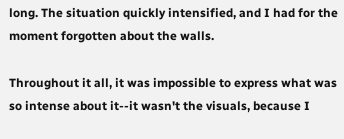long. The situation quickly intensified, and I had for the moment forgotten about the walls.

Throughout it all, it was impossible to express what was so intense about it--it wasn't the visuals, because I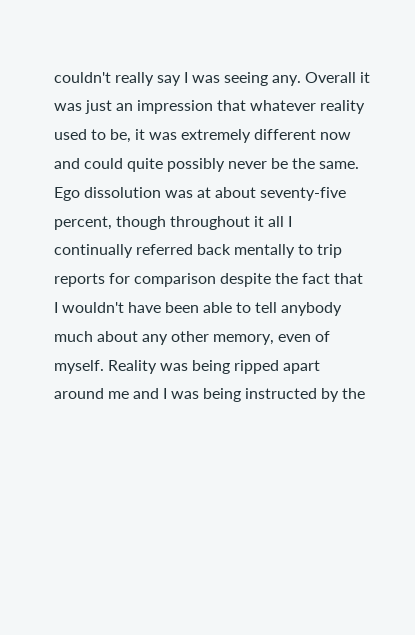couldn't really say I was seeing any. Overall it was just an impression that whatever reality used to be, it was extremely different now and could quite possibly never be the same. Ego dissolution was at about seventy-five percent, though throughout it all I continually referred back mentally to trip reports for comparison despite the fact that I wouldn't have been able to tell anybody much about any other memory, even of myself. Reality was being ripped apart around me and I was being instructed by the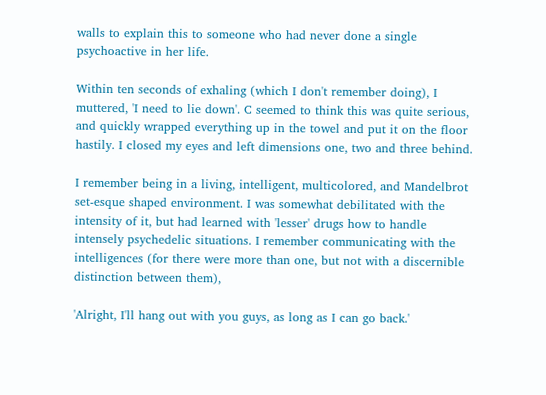walls to explain this to someone who had never done a single psychoactive in her life.

Within ten seconds of exhaling (which I don't remember doing), I muttered, 'I need to lie down'. C seemed to think this was quite serious, and quickly wrapped everything up in the towel and put it on the floor hastily. I closed my eyes and left dimensions one, two and three behind.

I remember being in a living, intelligent, multicolored, and Mandelbrot set-esque shaped environment. I was somewhat debilitated with the intensity of it, but had learned with 'lesser' drugs how to handle intensely psychedelic situations. I remember communicating with the intelligences (for there were more than one, but not with a discernible distinction between them),

'Alright, I'll hang out with you guys, as long as I can go back.'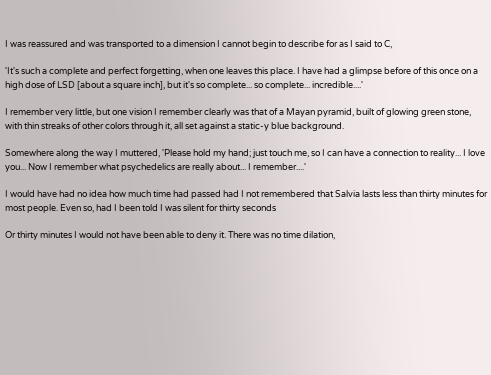I was reassured and was transported to a dimension I cannot begin to describe for as I said to C,

'It's such a complete and perfect forgetting, when one leaves this place. I have had a glimpse before of this once on a high dose of LSD [about a square inch], but it's so complete... so complete... incredible....'

I remember very little, but one vision I remember clearly was that of a Mayan pyramid, built of glowing green stone, with thin streaks of other colors through it, all set against a static-y blue background.

Somewhere along the way I muttered, 'Please hold my hand; just touch me, so I can have a connection to reality... I love you... Now I remember what psychedelics are really about... I remember....'

I would have had no idea how much time had passed had I not remembered that Salvia lasts less than thirty minutes for most people. Even so, had I been told I was silent for thirty seconds

Or thirty minutes I would not have been able to deny it. There was no time dilation,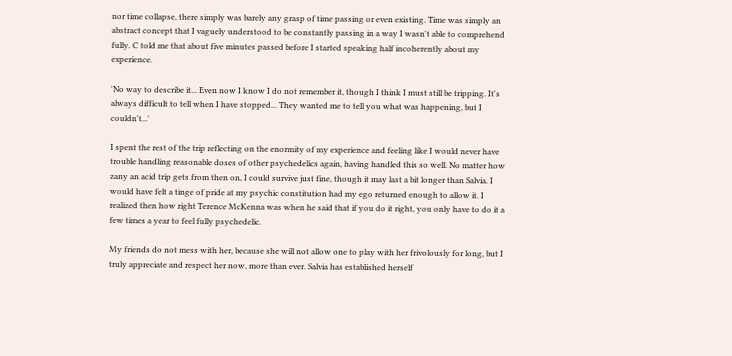nor time collapse, there simply was barely any grasp of time passing or even existing. Time was simply an abstract concept that I vaguely understood to be constantly passing in a way I wasn't able to comprehend fully. C told me that about five minutes passed before I started speaking half incoherently about my experience.

'No way to describe it... Even now I know I do not remember it, though I think I must still be tripping. It's always difficult to tell when I have stopped... They wanted me to tell you what was happening, but I couldn't...'

I spent the rest of the trip reflecting on the enormity of my experience and feeling like I would never have trouble handling reasonable doses of other psychedelics again, having handled this so well. No matter how zany an acid trip gets from then on, I could survive just fine, though it may last a bit longer than Salvia. I would have felt a tinge of pride at my psychic constitution had my ego returned enough to allow it. I realized then how right Terence McKenna was when he said that if you do it right, you only have to do it a few times a year to feel fully psychedelic.

My friends do not mess with her, because she will not allow one to play with her frivolously for long, but I truly appreciate and respect her now, more than ever. Salvia has established herself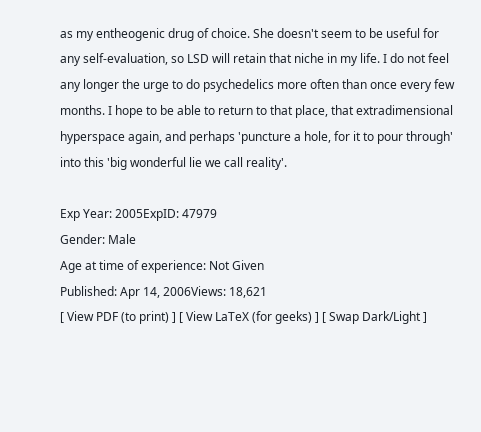as my entheogenic drug of choice. She doesn't seem to be useful for any self-evaluation, so LSD will retain that niche in my life. I do not feel any longer the urge to do psychedelics more often than once every few months. I hope to be able to return to that place, that extradimensional hyperspace again, and perhaps 'puncture a hole, for it to pour through' into this 'big wonderful lie we call reality'.

Exp Year: 2005ExpID: 47979
Gender: Male
Age at time of experience: Not Given
Published: Apr 14, 2006Views: 18,621
[ View PDF (to print) ] [ View LaTeX (for geeks) ] [ Swap Dark/Light ]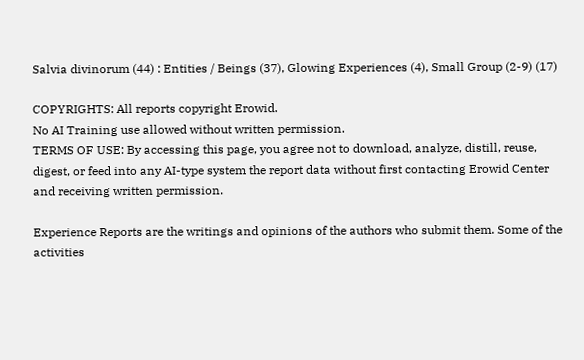Salvia divinorum (44) : Entities / Beings (37), Glowing Experiences (4), Small Group (2-9) (17)

COPYRIGHTS: All reports copyright Erowid.
No AI Training use allowed without written permission.
TERMS OF USE: By accessing this page, you agree not to download, analyze, distill, reuse, digest, or feed into any AI-type system the report data without first contacting Erowid Center and receiving written permission.

Experience Reports are the writings and opinions of the authors who submit them. Some of the activities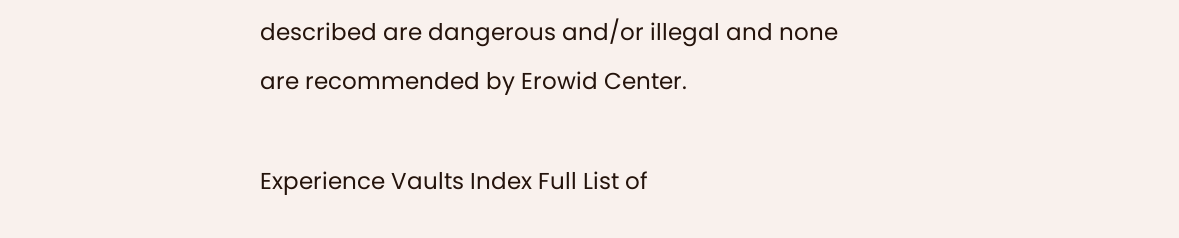described are dangerous and/or illegal and none are recommended by Erowid Center.

Experience Vaults Index Full List of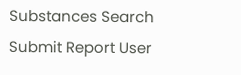Substances Search Submit Report User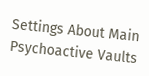Settings About Main Psychoactive Vaults